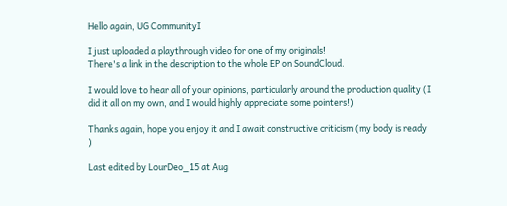Hello again, UG CommunityI

I just uploaded a playthrough video for one of my originals!
There's a link in the description to the whole EP on SoundCloud.

I would love to hear all of your opinions, particularly around the production quality (I did it all on my own, and I would highly appreciate some pointers!)

Thanks again, hope you enjoy it and I await constructive criticism (my body is ready )

Last edited by LourDeo_15 at Aug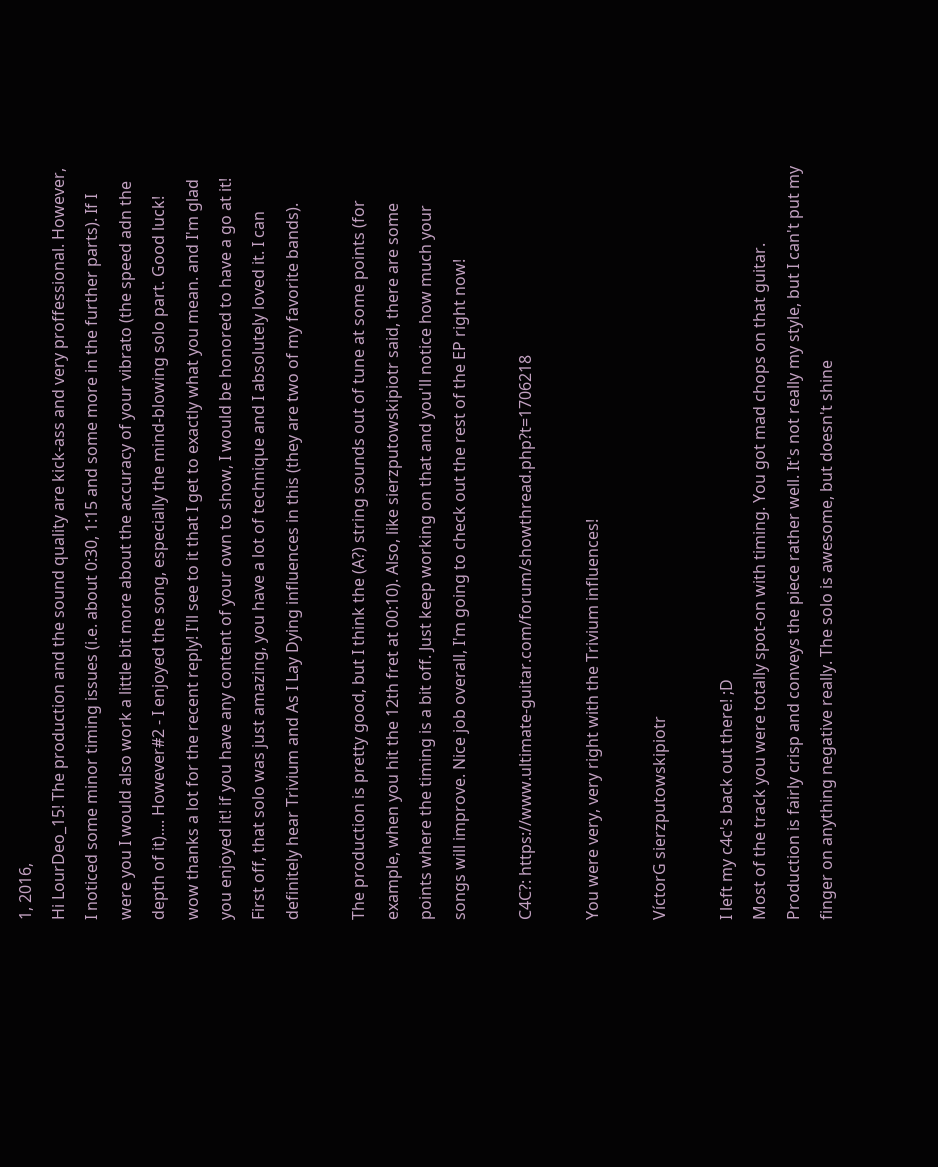1, 2016,
Hi LourDeo_15! The production and the sound quality are kick-ass and very proffessional. However, I noticed some minor timing issues (i.e. about 0:30, 1:15 and some more in the further parts). If I were you I would also work a little bit more about the accuracy of your vibrato (the speed adn the depth of it).... However#2 - I enjoyed the song, especially the mind-blowing solo part. Good luck!
wow thanks a lot for the recent reply! I'll see to it that I get to exactly what you mean. and I'm glad you enjoyed it! if you have any content of your own to show, I would be honored to have a go at it!
First off, that solo was just amazing, you have a lot of technique and I absolutely loved it. I can definitely hear Trivium and As I Lay Dying influences in this (they are two of my favorite bands).

The production is pretty good, but I think the (A?) string sounds out of tune at some points (for example, when you hit the 12th fret at 00:10). Also, like sierzputowskipiotr said, there are some points where the timing is a bit off. Just keep working on that and you'll notice how much your songs will improve. Nice job overall, I'm going to check out the rest of the EP right now!

C4C?: https://www.ultimate-guitar.com/forum/showthread.php?t=1706218

You were very, very right with the Trivium influences!

VíctorG sierzputowskipiotr

I left my c4c's back out there! ;D
Most of the track you were totally spot-on with timing. You got mad chops on that guitar. Production is fairly crisp and conveys the piece rather well. It's not really my style, but I can't put my finger on anything negative really. The solo is awesome, but doesn't shine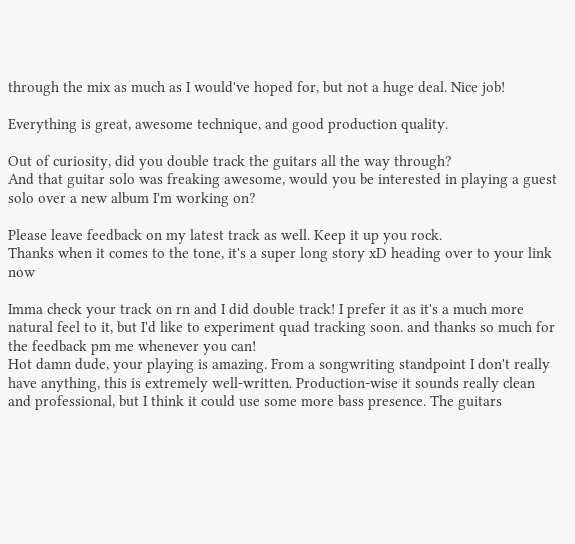through the mix as much as I would've hoped for, but not a huge deal. Nice job!

Everything is great, awesome technique, and good production quality.

Out of curiosity, did you double track the guitars all the way through?
And that guitar solo was freaking awesome, would you be interested in playing a guest solo over a new album I'm working on?

Please leave feedback on my latest track as well. Keep it up you rock.
Thanks when it comes to the tone, it's a super long story xD heading over to your link now

Imma check your track on rn and I did double track! I prefer it as it's a much more natural feel to it, but I'd like to experiment quad tracking soon. and thanks so much for the feedback pm me whenever you can!
Hot damn dude, your playing is amazing. From a songwriting standpoint I don't really have anything, this is extremely well-written. Production-wise it sounds really clean and professional, but I think it could use some more bass presence. The guitars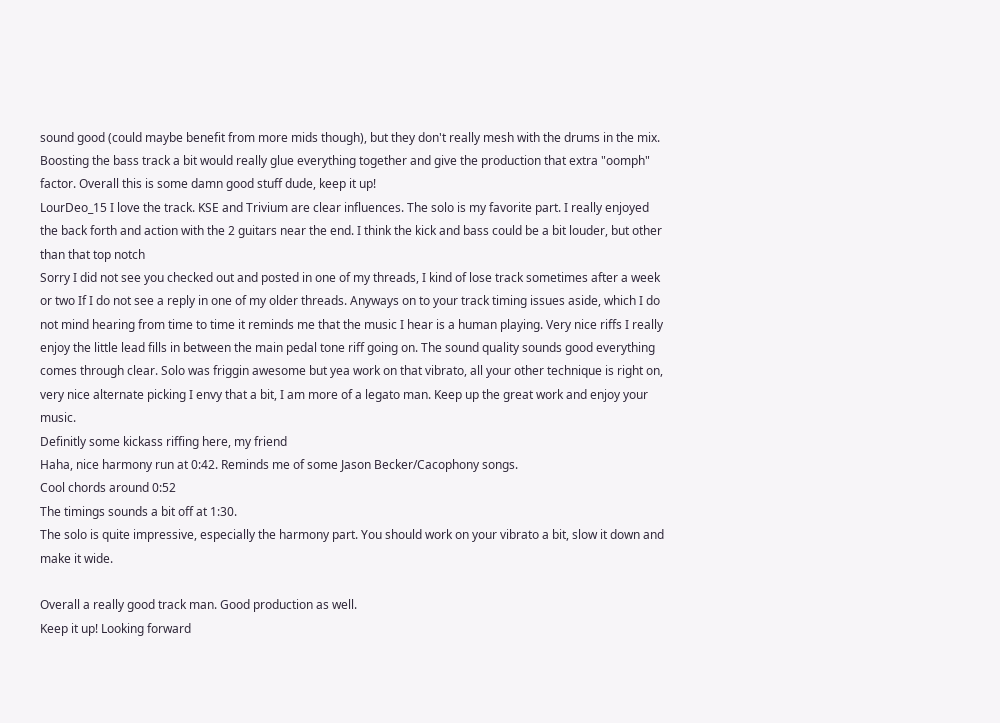sound good (could maybe benefit from more mids though), but they don't really mesh with the drums in the mix. Boosting the bass track a bit would really glue everything together and give the production that extra "oomph" factor. Overall this is some damn good stuff dude, keep it up!
LourDeo_15 I love the track. KSE and Trivium are clear influences. The solo is my favorite part. I really enjoyed the back forth and action with the 2 guitars near the end. I think the kick and bass could be a bit louder, but other than that top notch
Sorry I did not see you checked out and posted in one of my threads, I kind of lose track sometimes after a week or two If I do not see a reply in one of my older threads. Anyways on to your track timing issues aside, which I do not mind hearing from time to time it reminds me that the music I hear is a human playing. Very nice riffs I really enjoy the little lead fills in between the main pedal tone riff going on. The sound quality sounds good everything comes through clear. Solo was friggin awesome but yea work on that vibrato, all your other technique is right on, very nice alternate picking I envy that a bit, I am more of a legato man. Keep up the great work and enjoy your music.
Definitly some kickass riffing here, my friend
Haha, nice harmony run at 0:42. Reminds me of some Jason Becker/Cacophony songs.
Cool chords around 0:52
The timings sounds a bit off at 1:30.
The solo is quite impressive, especially the harmony part. You should work on your vibrato a bit, slow it down and make it wide.

Overall a really good track man. Good production as well.
Keep it up! Looking forward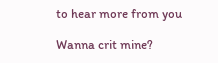to hear more from you

Wanna crit mine?